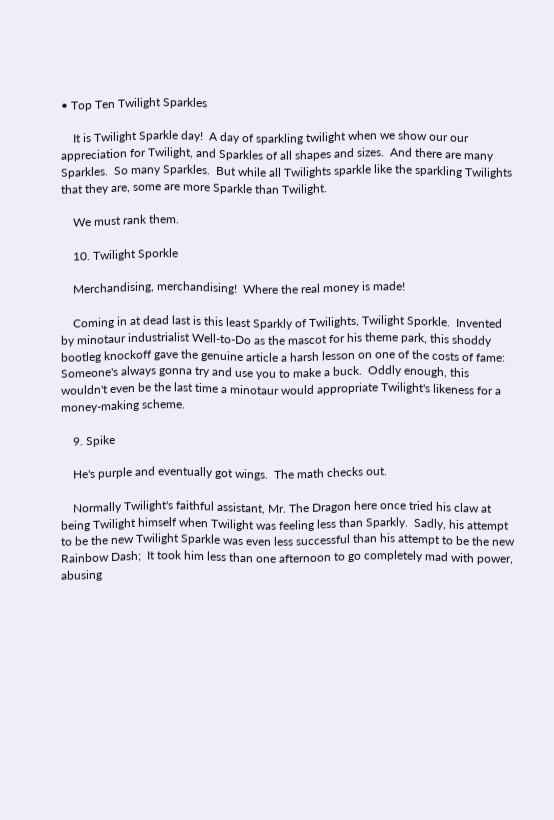• Top Ten Twilight Sparkles

    It is Twilight Sparkle day!  A day of sparkling twilight when we show our our appreciation for Twilight, and Sparkles of all shapes and sizes.  And there are many Sparkles.  So many Sparkles.  But while all Twilights sparkle like the sparkling Twilights that they are, some are more Sparkle than Twilight.

    We must rank them.

    10. Twilight Sporkle

    Merchandising, merchandising!  Where the real money is made!

    Coming in at dead last is this least Sparkly of Twilights, Twilight Sporkle.  Invented by minotaur industrialist Well-to-Do as the mascot for his theme park, this shoddy bootleg knockoff gave the genuine article a harsh lesson on one of the costs of fame:  Someone's always gonna try and use you to make a buck.  Oddly enough, this wouldn't even be the last time a minotaur would appropriate Twilight's likeness for a money-making scheme.

    9. Spike

    He's purple and eventually got wings.  The math checks out.

    Normally Twilight's faithful assistant, Mr. The Dragon here once tried his claw at being Twilight himself when Twilight was feeling less than Sparkly.  Sadly, his attempt to be the new Twilight Sparkle was even less successful than his attempt to be the new Rainbow Dash;  It took him less than one afternoon to go completely mad with power, abusing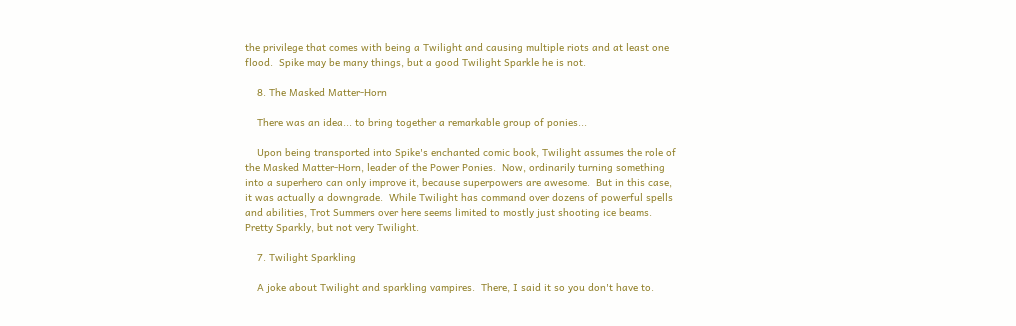the privilege that comes with being a Twilight and causing multiple riots and at least one flood.  Spike may be many things, but a good Twilight Sparkle he is not.

    8. The Masked Matter-Horn

    There was an idea... to bring together a remarkable group of ponies...

    Upon being transported into Spike's enchanted comic book, Twilight assumes the role of the Masked Matter-Horn, leader of the Power Ponies.  Now, ordinarily turning something into a superhero can only improve it, because superpowers are awesome.  But in this case, it was actually a downgrade.  While Twilight has command over dozens of powerful spells and abilities, Trot Summers over here seems limited to mostly just shooting ice beams.  Pretty Sparkly, but not very Twilight.

    7. Twilight Sparkling

    A joke about Twilight and sparkling vampires.  There, I said it so you don't have to.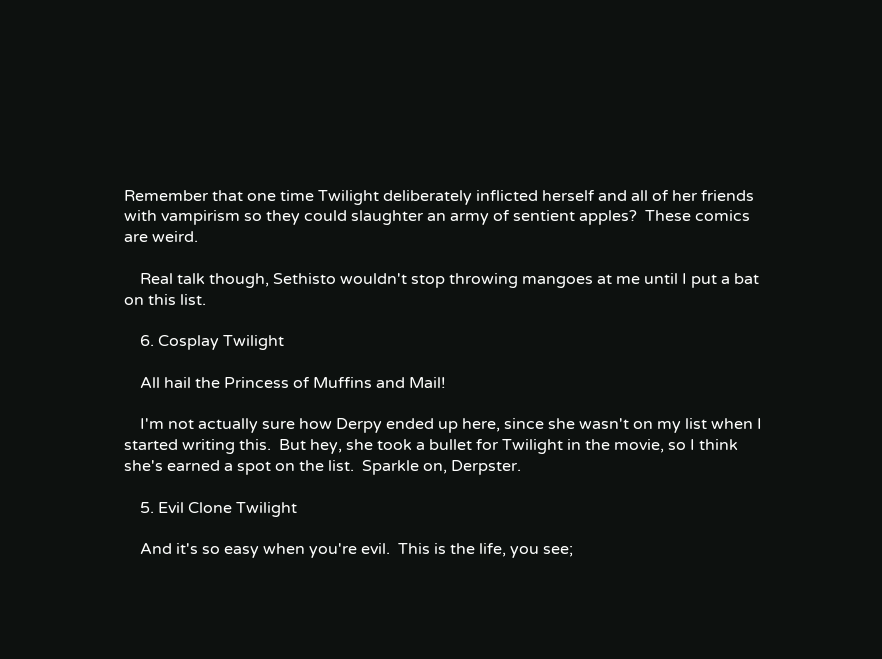Remember that one time Twilight deliberately inflicted herself and all of her friends with vampirism so they could slaughter an army of sentient apples?  These comics are weird.

    Real talk though, Sethisto wouldn't stop throwing mangoes at me until I put a bat on this list.

    6. Cosplay Twilight

    All hail the Princess of Muffins and Mail!

    I'm not actually sure how Derpy ended up here, since she wasn't on my list when I started writing this.  But hey, she took a bullet for Twilight in the movie, so I think she's earned a spot on the list.  Sparkle on, Derpster.

    5. Evil Clone Twilight

    And it's so easy when you're evil.  This is the life, you see;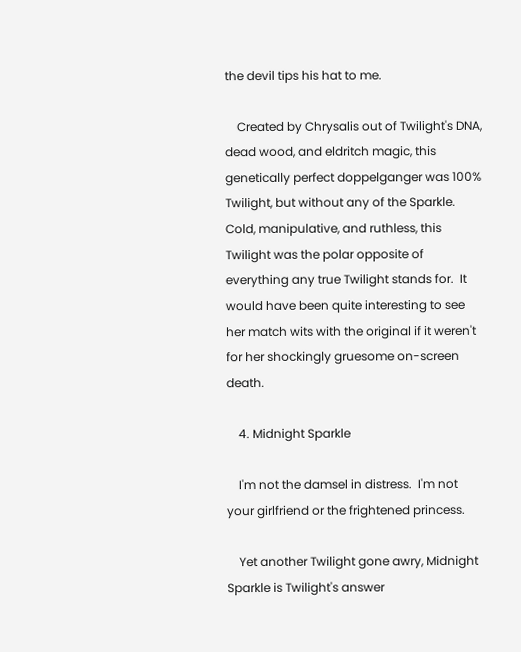the devil tips his hat to me.

    Created by Chrysalis out of Twilight's DNA, dead wood, and eldritch magic, this genetically perfect doppelganger was 100% Twilight, but without any of the Sparkle.  Cold, manipulative, and ruthless, this Twilight was the polar opposite of everything any true Twilight stands for.  It would have been quite interesting to see her match wits with the original if it weren't for her shockingly gruesome on-screen death.

    4. Midnight Sparkle

    I'm not the damsel in distress.  I'm not your girlfriend or the frightened princess.

    Yet another Twilight gone awry, Midnight Sparkle is Twilight's answer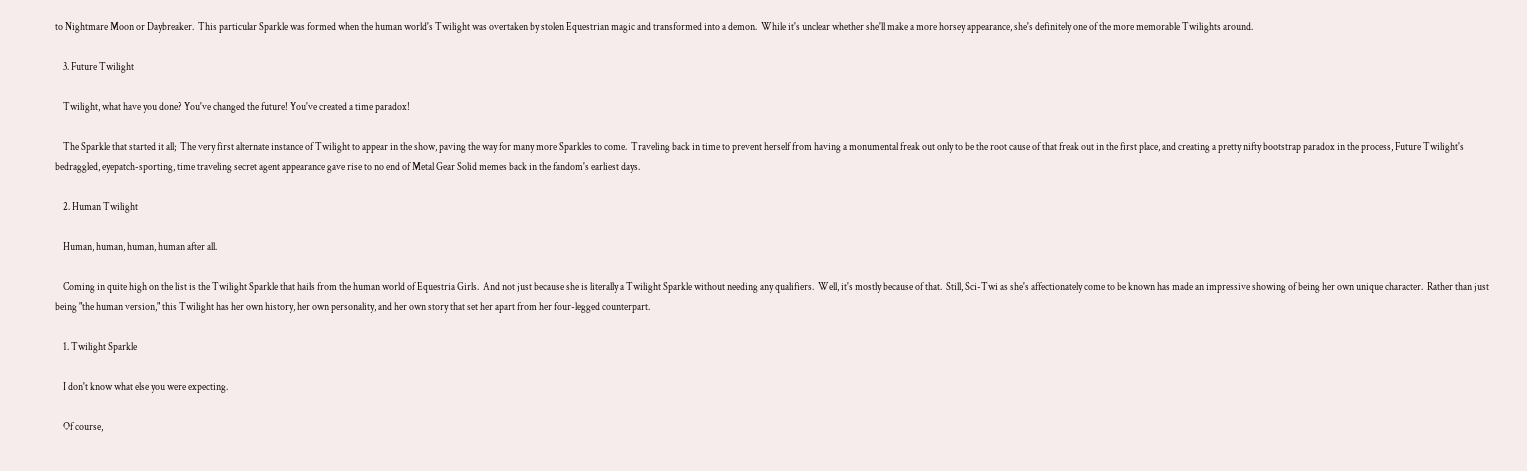to Nightmare Moon or Daybreaker.  This particular Sparkle was formed when the human world's Twilight was overtaken by stolen Equestrian magic and transformed into a demon.  While it's unclear whether she'll make a more horsey appearance, she's definitely one of the more memorable Twilights around.

    3. Future Twilight

    Twilight, what have you done? You've changed the future! You've created a time paradox!

    The Sparkle that started it all;  The very first alternate instance of Twilight to appear in the show, paving the way for many more Sparkles to come.  Traveling back in time to prevent herself from having a monumental freak out only to be the root cause of that freak out in the first place, and creating a pretty nifty bootstrap paradox in the process, Future Twilight's bedraggled, eyepatch-sporting, time traveling secret agent appearance gave rise to no end of Metal Gear Solid memes back in the fandom's earliest days.

    2. Human Twilight

    Human, human, human, human after all.

    Coming in quite high on the list is the Twilight Sparkle that hails from the human world of Equestria Girls.  And not just because she is literally a Twilight Sparkle without needing any qualifiers.  Well, it's mostly because of that.  Still, Sci-Twi as she's affectionately come to be known has made an impressive showing of being her own unique character.  Rather than just being "the human version," this Twilight has her own history, her own personality, and her own story that set her apart from her four-legged counterpart.

    1. Twilight Sparkle

    I don't know what else you were expecting.

    Of course,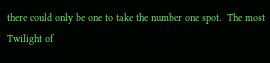there could only be one to take the number one spot.  The most Twilight of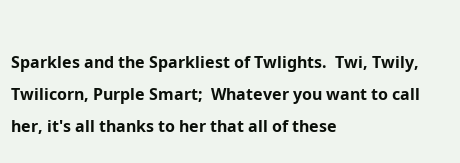Sparkles and the Sparkliest of Twlights.  Twi, Twily, Twilicorn, Purple Smart;  Whatever you want to call her, it's all thanks to her that all of these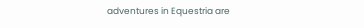adventures in Equestria are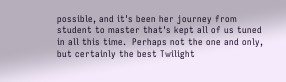possible, and it's been her journey from student to master that's kept all of us tuned in all this time.  Perhaps not the one and only, but certainly the best Twilight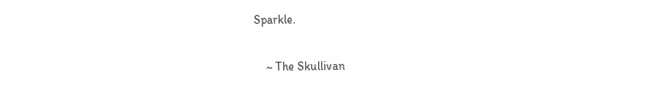Sparkle.

    ~ The Skullivan